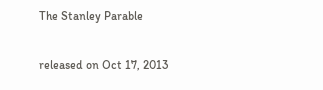The Stanley Parable

released on Oct 17, 2013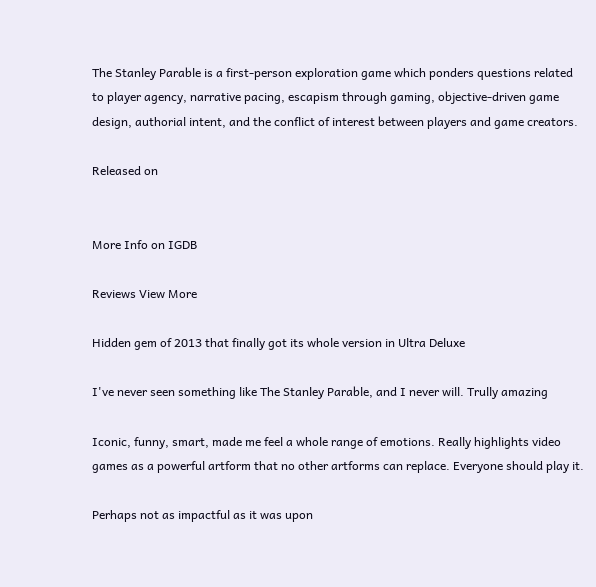The Stanley Parable is a first-person exploration game which ponders questions related to player agency, narrative pacing, escapism through gaming, objective-driven game design, authorial intent, and the conflict of interest between players and game creators.

Released on


More Info on IGDB

Reviews View More

Hidden gem of 2013 that finally got its whole version in Ultra Deluxe

I've never seen something like The Stanley Parable, and I never will. Trully amazing

Iconic, funny, smart, made me feel a whole range of emotions. Really highlights video games as a powerful artform that no other artforms can replace. Everyone should play it.

Perhaps not as impactful as it was upon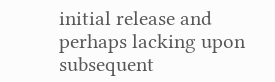initial release and perhaps lacking upon subsequent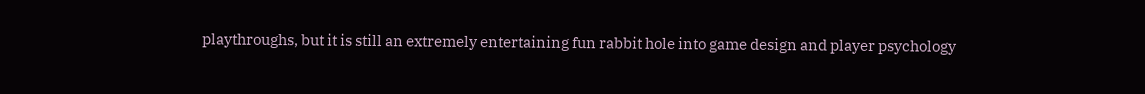playthroughs, but it is still an extremely entertaining fun rabbit hole into game design and player psychology